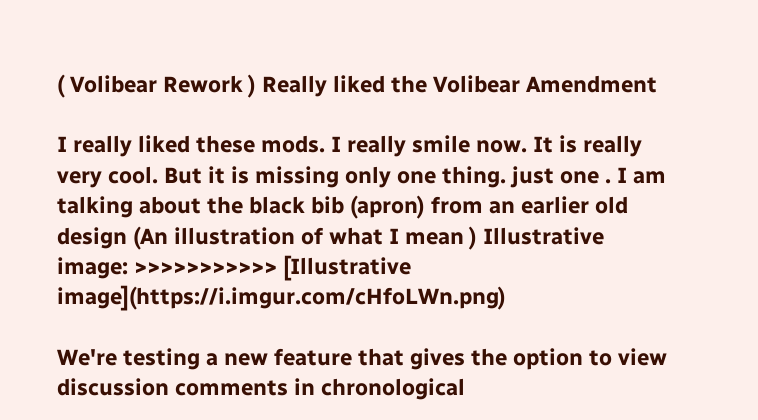( Volibear Rework ) Really liked the Volibear Amendment

I really liked these mods. I really smile now. It is really very cool. But it is missing only one thing. just one . I am talking about the black bib (apron) from an earlier old design (An illustration of what I mean ) Illustrative image: >>>>>>>>>>> [Illustrative image](https://i.imgur.com/cHfoLWn.png)

We're testing a new feature that gives the option to view discussion comments in chronological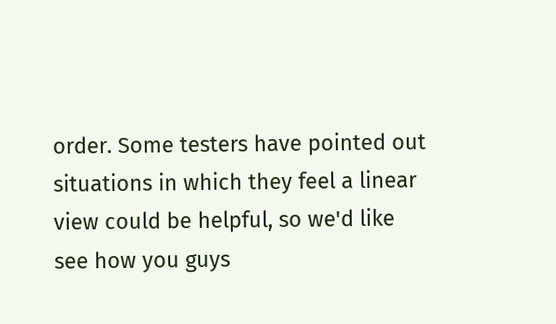order. Some testers have pointed out situations in which they feel a linear view could be helpful, so we'd like see how you guys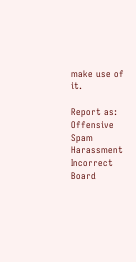make use of it.

Report as:
Offensive Spam Harassment Incorrect Board